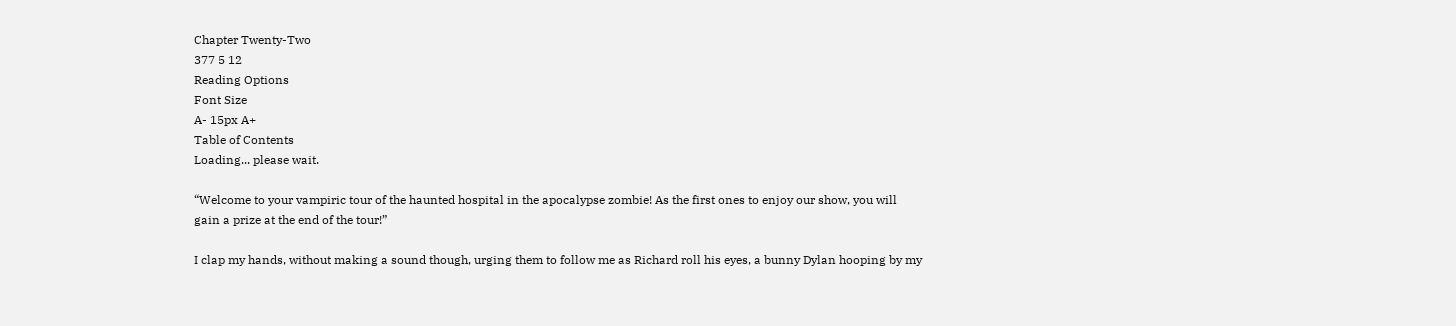Chapter Twenty-Two
377 5 12
Reading Options
Font Size
A- 15px A+
Table of Contents
Loading... please wait.

“Welcome to your vampiric tour of the haunted hospital in the apocalypse zombie! As the first ones to enjoy our show, you will gain a prize at the end of the tour!”

I clap my hands, without making a sound though, urging them to follow me as Richard roll his eyes, a bunny Dylan hooping by my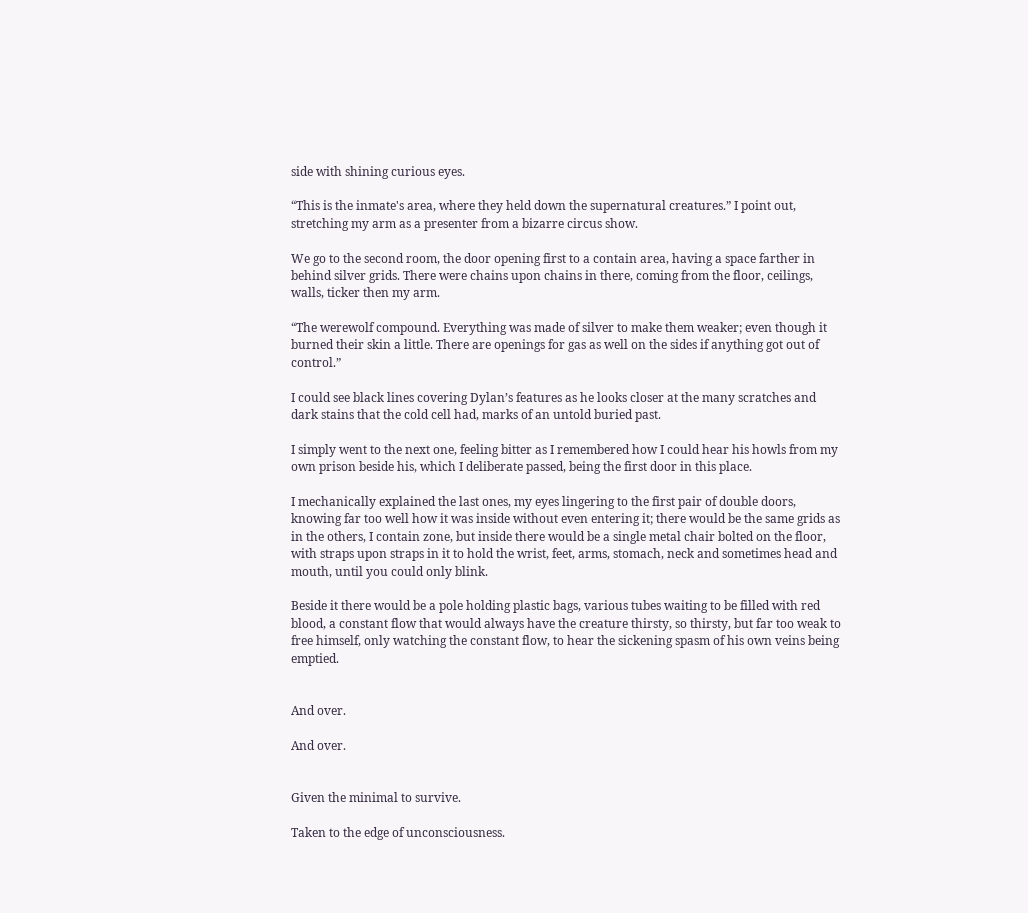side with shining curious eyes.

“This is the inmate's area, where they held down the supernatural creatures.” I point out, stretching my arm as a presenter from a bizarre circus show.

We go to the second room, the door opening first to a contain area, having a space farther in behind silver grids. There were chains upon chains in there, coming from the floor, ceilings, walls, ticker then my arm.

“The werewolf compound. Everything was made of silver to make them weaker; even though it burned their skin a little. There are openings for gas as well on the sides if anything got out of control.”

I could see black lines covering Dylan’s features as he looks closer at the many scratches and dark stains that the cold cell had, marks of an untold buried past.

I simply went to the next one, feeling bitter as I remembered how I could hear his howls from my own prison beside his, which I deliberate passed, being the first door in this place.

I mechanically explained the last ones, my eyes lingering to the first pair of double doors, knowing far too well how it was inside without even entering it; there would be the same grids as in the others, I contain zone, but inside there would be a single metal chair bolted on the floor, with straps upon straps in it to hold the wrist, feet, arms, stomach, neck and sometimes head and mouth, until you could only blink.

Beside it there would be a pole holding plastic bags, various tubes waiting to be filled with red blood, a constant flow that would always have the creature thirsty, so thirsty, but far too weak to free himself, only watching the constant flow, to hear the sickening spasm of his own veins being emptied.


And over.

And over.


Given the minimal to survive.

Taken to the edge of unconsciousness.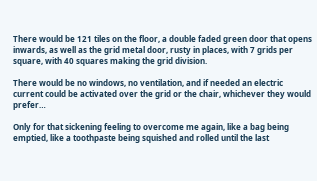There would be 121 tiles on the floor, a double faded green door that opens inwards, as well as the grid metal door, rusty in places, with 7 grids per square, with 40 squares making the grid division.

There would be no windows, no ventilation, and if needed an electric current could be activated over the grid or the chair, whichever they would prefer…

Only for that sickening feeling to overcome me again, like a bag being emptied, like a toothpaste being squished and rolled until the last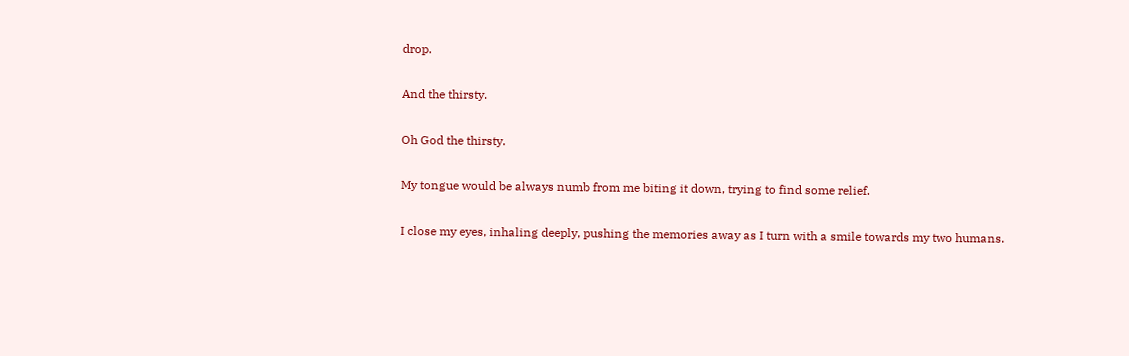drop.

And the thirsty.

Oh God the thirsty.

My tongue would be always numb from me biting it down, trying to find some relief.

I close my eyes, inhaling deeply, pushing the memories away as I turn with a smile towards my two humans.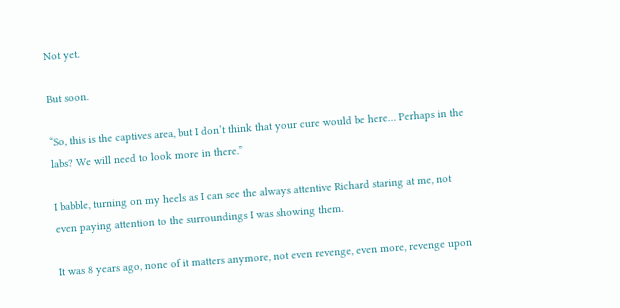Not yet.

But soon.

“So, this is the captives area, but I don’t think that your cure would be here… Perhaps in the labs? We will need to look more in there.”

I babble, turning on my heels as I can see the always attentive Richard staring at me, not even paying attention to the surroundings I was showing them.

It was 8 years ago, none of it matters anymore, not even revenge, even more, revenge upon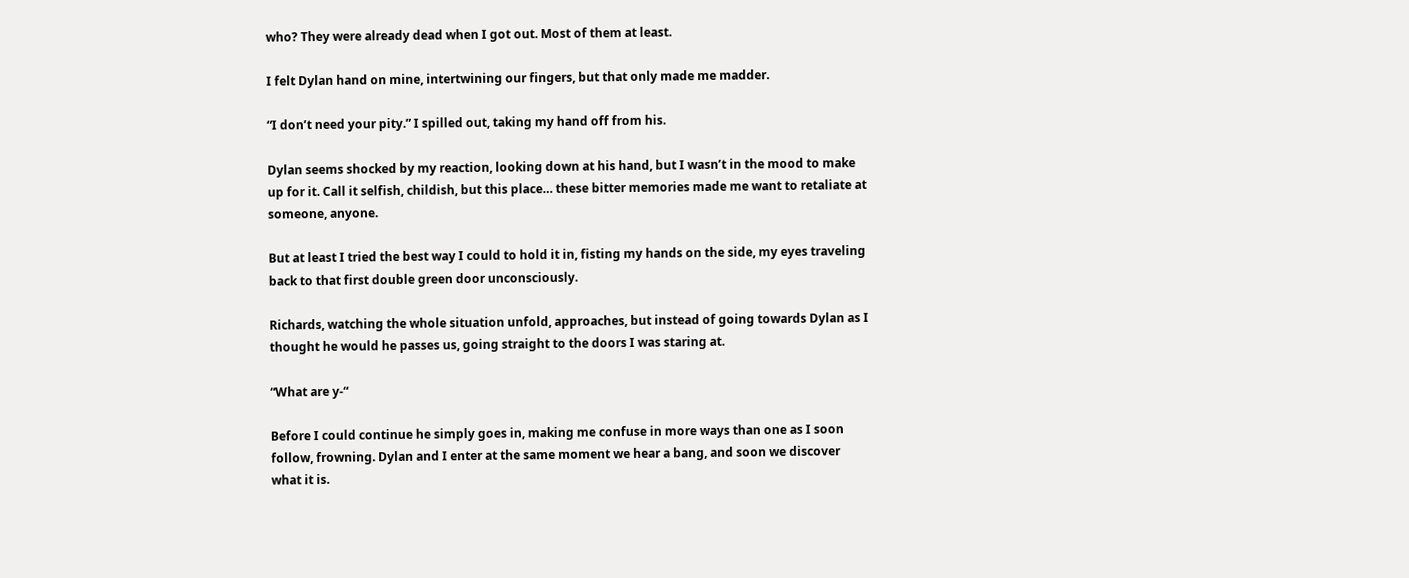who? They were already dead when I got out. Most of them at least.

I felt Dylan hand on mine, intertwining our fingers, but that only made me madder.

“I don’t need your pity.” I spilled out, taking my hand off from his.

Dylan seems shocked by my reaction, looking down at his hand, but I wasn’t in the mood to make up for it. Call it selfish, childish, but this place… these bitter memories made me want to retaliate at someone, anyone.

But at least I tried the best way I could to hold it in, fisting my hands on the side, my eyes traveling back to that first double green door unconsciously.

Richards, watching the whole situation unfold, approaches, but instead of going towards Dylan as I thought he would he passes us, going straight to the doors I was staring at.

“What are y-“

Before I could continue he simply goes in, making me confuse in more ways than one as I soon follow, frowning. Dylan and I enter at the same moment we hear a bang, and soon we discover what it is.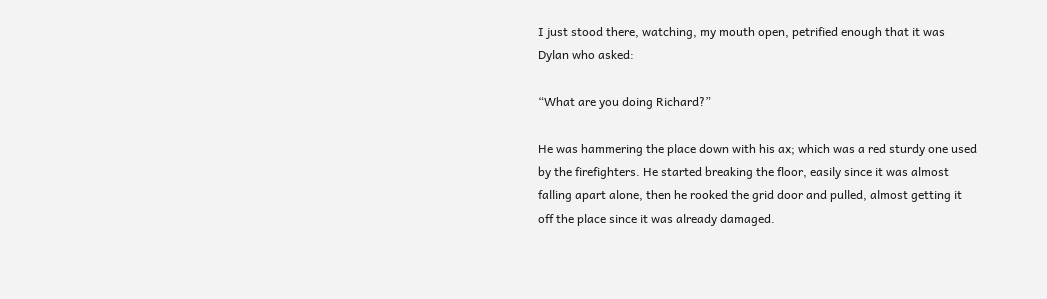I just stood there, watching, my mouth open, petrified enough that it was Dylan who asked:

“What are you doing Richard?”

He was hammering the place down with his ax; which was a red sturdy one used by the firefighters. He started breaking the floor, easily since it was almost falling apart alone, then he rooked the grid door and pulled, almost getting it off the place since it was already damaged.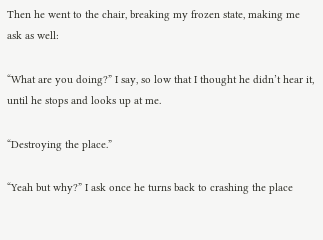Then he went to the chair, breaking my frozen state, making me ask as well:

“What are you doing?” I say, so low that I thought he didn’t hear it, until he stops and looks up at me.

“Destroying the place.”

“Yeah but why?” I ask once he turns back to crashing the place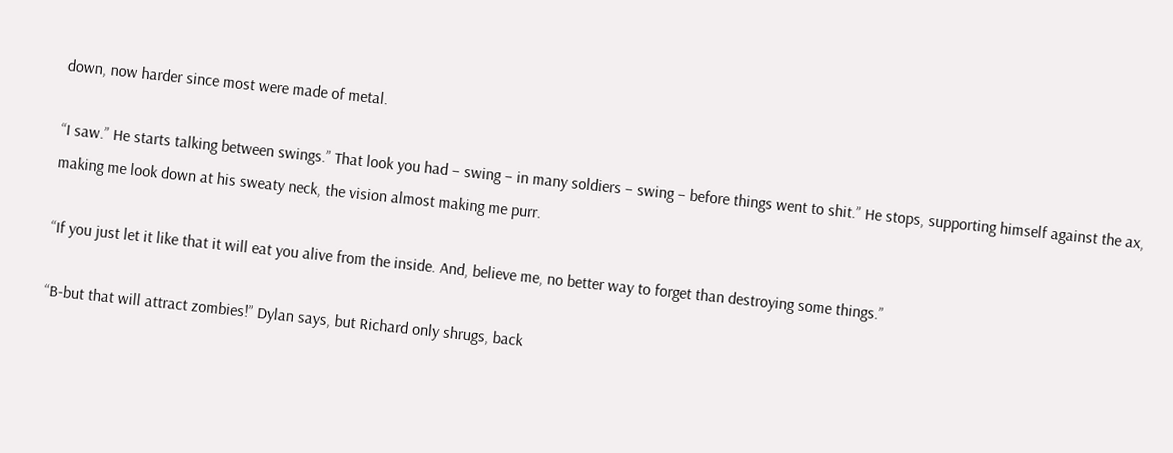down, now harder since most were made of metal.

“I saw.” He starts talking between swings.” That look you had – swing – in many soldiers – swing – before things went to shit.” He stops, supporting himself against the ax, making me look down at his sweaty neck, the vision almost making me purr.

“If you just let it like that it will eat you alive from the inside. And, believe me, no better way to forget than destroying some things.”

“B-but that will attract zombies!” Dylan says, but Richard only shrugs, back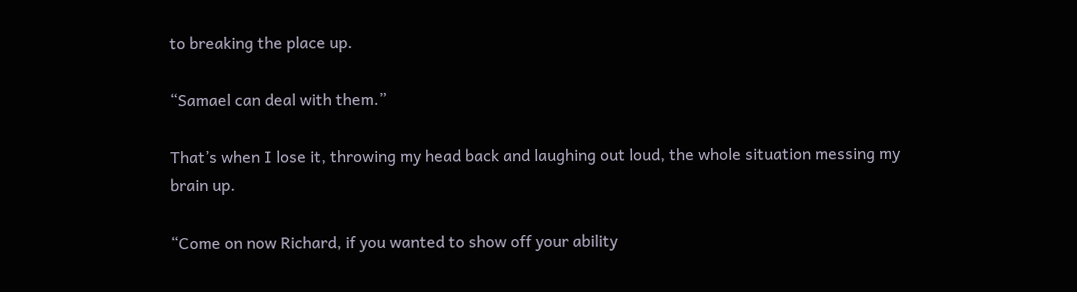to breaking the place up.

“Samael can deal with them.”

That’s when I lose it, throwing my head back and laughing out loud, the whole situation messing my brain up.

“Come on now Richard, if you wanted to show off your ability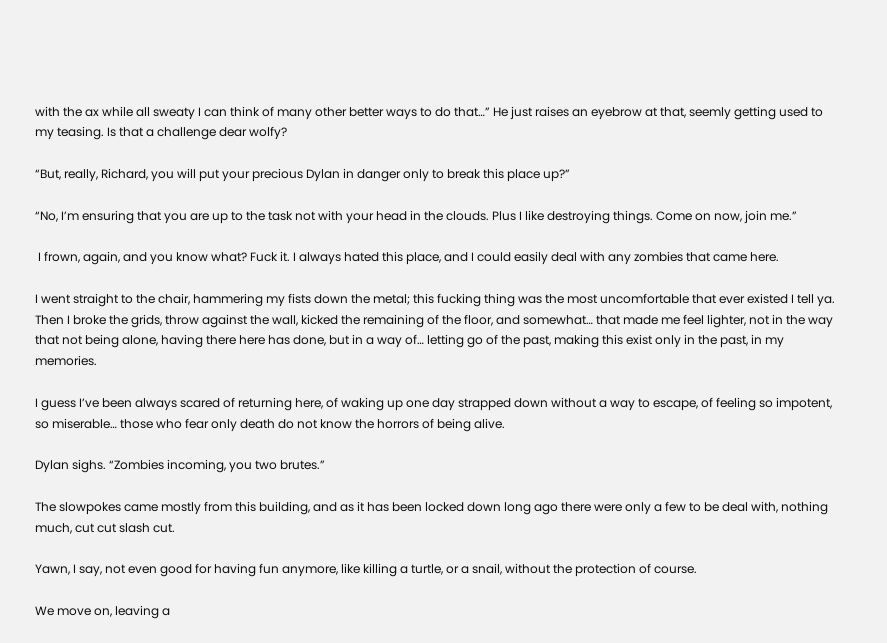with the ax while all sweaty I can think of many other better ways to do that…” He just raises an eyebrow at that, seemly getting used to my teasing. Is that a challenge dear wolfy?

“But, really, Richard, you will put your precious Dylan in danger only to break this place up?”

“No, I’m ensuring that you are up to the task not with your head in the clouds. Plus I like destroying things. Come on now, join me.”

 I frown, again, and you know what? Fuck it. I always hated this place, and I could easily deal with any zombies that came here.

I went straight to the chair, hammering my fists down the metal; this fucking thing was the most uncomfortable that ever existed I tell ya. Then I broke the grids, throw against the wall, kicked the remaining of the floor, and somewhat… that made me feel lighter, not in the way that not being alone, having there here has done, but in a way of… letting go of the past, making this exist only in the past, in my memories.

I guess I’ve been always scared of returning here, of waking up one day strapped down without a way to escape, of feeling so impotent, so miserable… those who fear only death do not know the horrors of being alive.

Dylan sighs. “Zombies incoming, you two brutes.”

The slowpokes came mostly from this building, and as it has been locked down long ago there were only a few to be deal with, nothing much, cut cut slash cut.

Yawn, I say, not even good for having fun anymore, like killing a turtle, or a snail, without the protection of course.

We move on, leaving a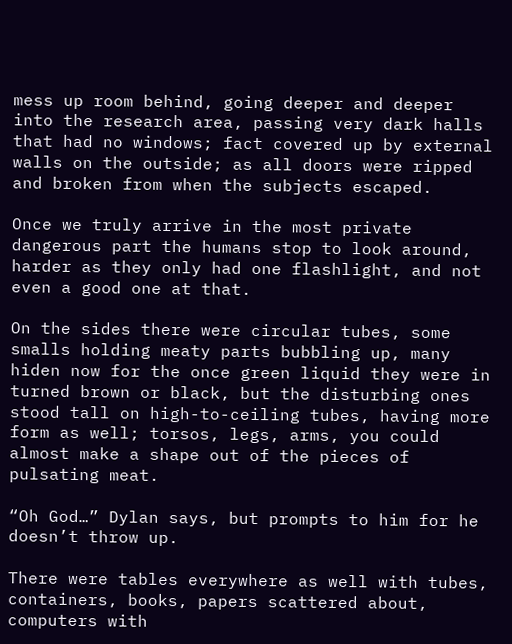mess up room behind, going deeper and deeper into the research area, passing very dark halls that had no windows; fact covered up by external walls on the outside; as all doors were ripped and broken from when the subjects escaped.

Once we truly arrive in the most private dangerous part the humans stop to look around, harder as they only had one flashlight, and not even a good one at that.

On the sides there were circular tubes, some smalls holding meaty parts bubbling up, many hiden now for the once green liquid they were in turned brown or black, but the disturbing ones stood tall on high-to-ceiling tubes, having more form as well; torsos, legs, arms, you could almost make a shape out of the pieces of pulsating meat.

“Oh God…” Dylan says, but prompts to him for he doesn’t throw up.

There were tables everywhere as well with tubes, containers, books, papers scattered about, computers with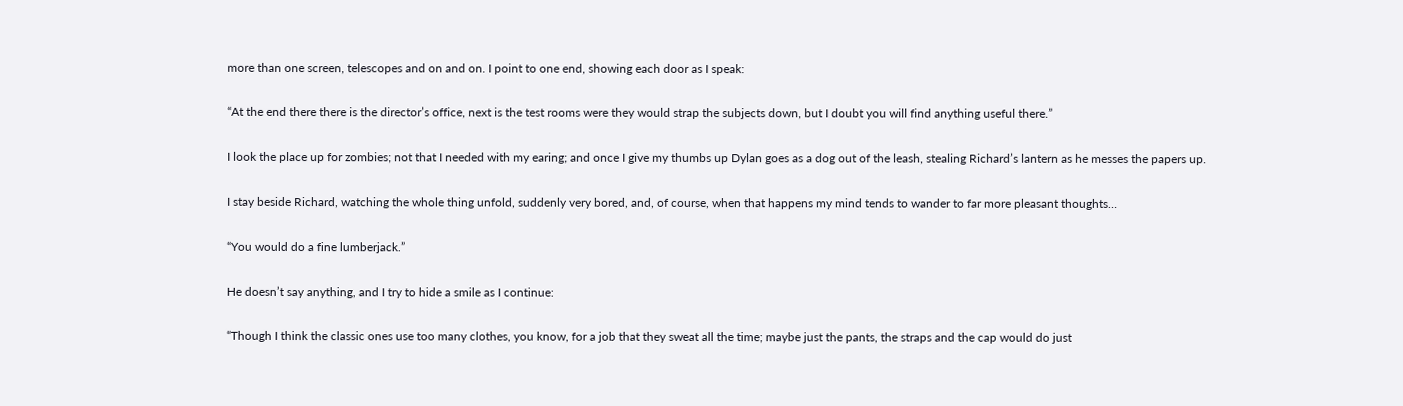more than one screen, telescopes and on and on. I point to one end, showing each door as I speak:

“At the end there there is the director’s office, next is the test rooms were they would strap the subjects down, but I doubt you will find anything useful there.”

I look the place up for zombies; not that I needed with my earing; and once I give my thumbs up Dylan goes as a dog out of the leash, stealing Richard’s lantern as he messes the papers up.

I stay beside Richard, watching the whole thing unfold, suddenly very bored, and, of course, when that happens my mind tends to wander to far more pleasant thoughts…

“You would do a fine lumberjack.”

He doesn’t say anything, and I try to hide a smile as I continue:

“Though I think the classic ones use too many clothes, you know, for a job that they sweat all the time; maybe just the pants, the straps and the cap would do just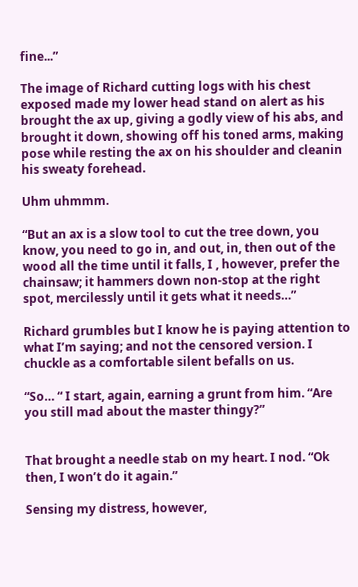fine...”

The image of Richard cutting logs with his chest exposed made my lower head stand on alert as his brought the ax up, giving a godly view of his abs, and brought it down, showing off his toned arms, making pose while resting the ax on his shoulder and cleanin his sweaty forehead.

Uhm uhmmm.

“But an ax is a slow tool to cut the tree down, you know, you need to go in, and out, in, then out of the wood all the time until it falls, I , however, prefer the chainsaw; it hammers down non-stop at the right spot, mercilessly until it gets what it needs…”

Richard grumbles but I know he is paying attention to what I’m saying; and not the censored version. I chuckle as a comfortable silent befalls on us.

“So… “ I start, again, earning a grunt from him. “Are you still mad about the master thingy?”


That brought a needle stab on my heart. I nod. “Ok then, I won’t do it again.”

Sensing my distress, however,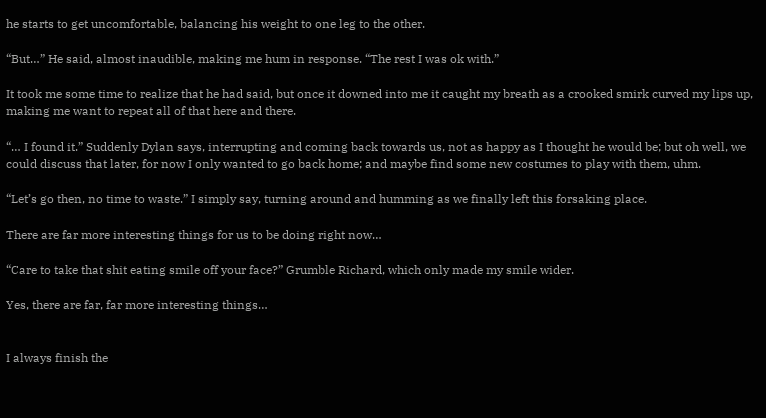he starts to get uncomfortable, balancing his weight to one leg to the other.

“But…” He said, almost inaudible, making me hum in response. “The rest I was ok with.”

It took me some time to realize that he had said, but once it downed into me it caught my breath as a crooked smirk curved my lips up, making me want to repeat all of that here and there.

“… I found it.” Suddenly Dylan says, interrupting and coming back towards us, not as happy as I thought he would be; but oh well, we could discuss that later, for now I only wanted to go back home; and maybe find some new costumes to play with them, uhm.

“Let’s go then, no time to waste.” I simply say, turning around and humming as we finally left this forsaking place.

There are far more interesting things for us to be doing right now…

“Care to take that shit eating smile off your face?” Grumble Richard, which only made my smile wider.

Yes, there are far, far more interesting things…


I always finish the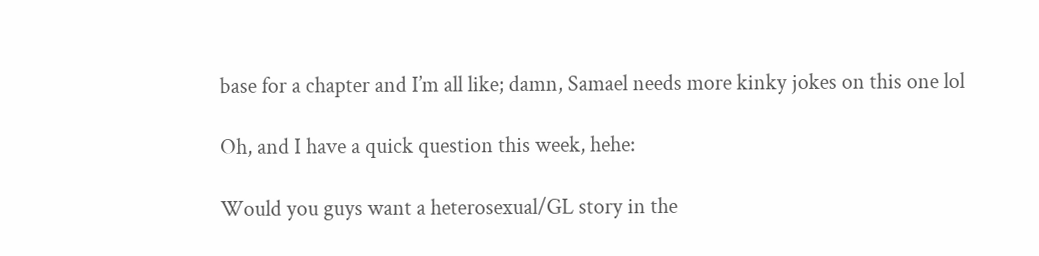base for a chapter and I’m all like; damn, Samael needs more kinky jokes on this one lol

Oh, and I have a quick question this week, hehe:

Would you guys want a heterosexual/GL story in the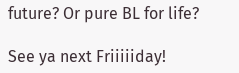future? Or pure BL for life?

See ya next Friiiiiday!